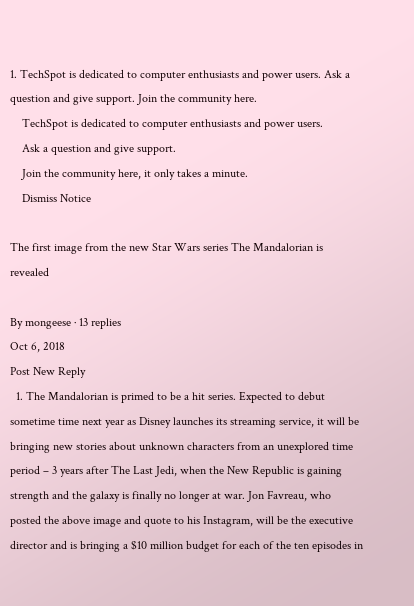1. TechSpot is dedicated to computer enthusiasts and power users. Ask a question and give support. Join the community here.
    TechSpot is dedicated to computer enthusiasts and power users.
    Ask a question and give support.
    Join the community here, it only takes a minute.
    Dismiss Notice

The first image from the new Star Wars series The Mandalorian is revealed

By mongeese · 13 replies
Oct 6, 2018
Post New Reply
  1. The Mandalorian is primed to be a hit series. Expected to debut sometime time next year as Disney launches its streaming service, it will be bringing new stories about unknown characters from an unexplored time period – 3 years after The Last Jedi, when the New Republic is gaining strength and the galaxy is finally no longer at war. Jon Favreau, who posted the above image and quote to his Instagram, will be the executive director and is bringing a $10 million budget for each of the ten episodes in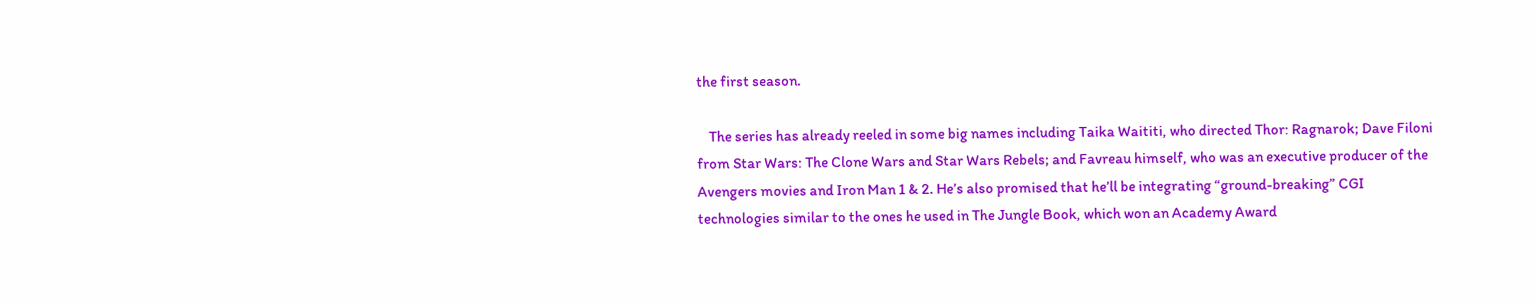the first season.

    The series has already reeled in some big names including Taika Waititi, who directed Thor: Ragnarok; Dave Filoni from Star Wars: The Clone Wars and Star Wars Rebels; and Favreau himself, who was an executive producer of the Avengers movies and Iron Man 1 & 2. He’s also promised that he’ll be integrating “ground-breaking” CGI technologies similar to the ones he used in The Jungle Book, which won an Academy Award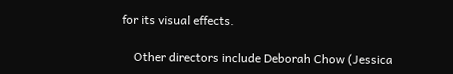for its visual effects.

    Other directors include Deborah Chow (Jessica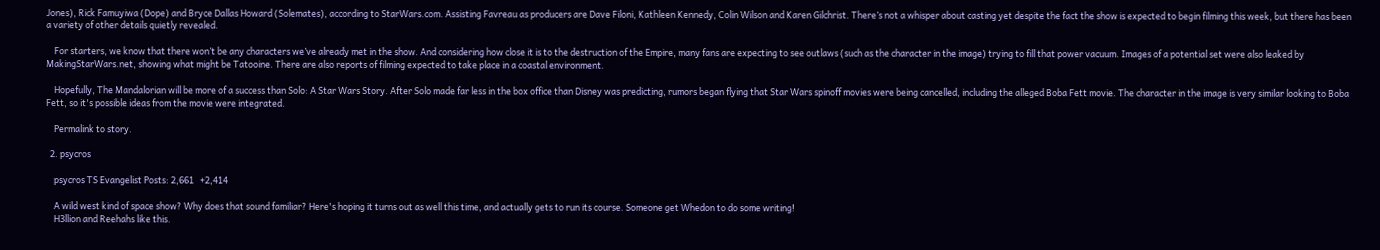Jones), Rick Famuyiwa (Dope) and Bryce Dallas Howard (Solemates), according to StarWars.com. Assisting Favreau as producers are Dave Filoni, Kathleen Kennedy, Colin Wilson and Karen Gilchrist. There’s not a whisper about casting yet despite the fact the show is expected to begin filming this week, but there has been a variety of other details quietly revealed.

    For starters, we know that there won’t be any characters we’ve already met in the show. And considering how close it is to the destruction of the Empire, many fans are expecting to see outlaws (such as the character in the image) trying to fill that power vacuum. Images of a potential set were also leaked by MakingStarWars.net, showing what might be Tatooine. There are also reports of filming expected to take place in a coastal environment.

    Hopefully, The Mandalorian will be more of a success than Solo: A Star Wars Story. After Solo made far less in the box office than Disney was predicting, rumors began flying that Star Wars spinoff movies were being cancelled, including the alleged Boba Fett movie. The character in the image is very similar looking to Boba Fett, so it's possible ideas from the movie were integrated.

    Permalink to story.

  2. psycros

    psycros TS Evangelist Posts: 2,661   +2,414

    A wild west kind of space show? Why does that sound familiar? Here's hoping it turns out as well this time, and actually gets to run its course. Someone get Whedon to do some writing!
    H3llion and Reehahs like this.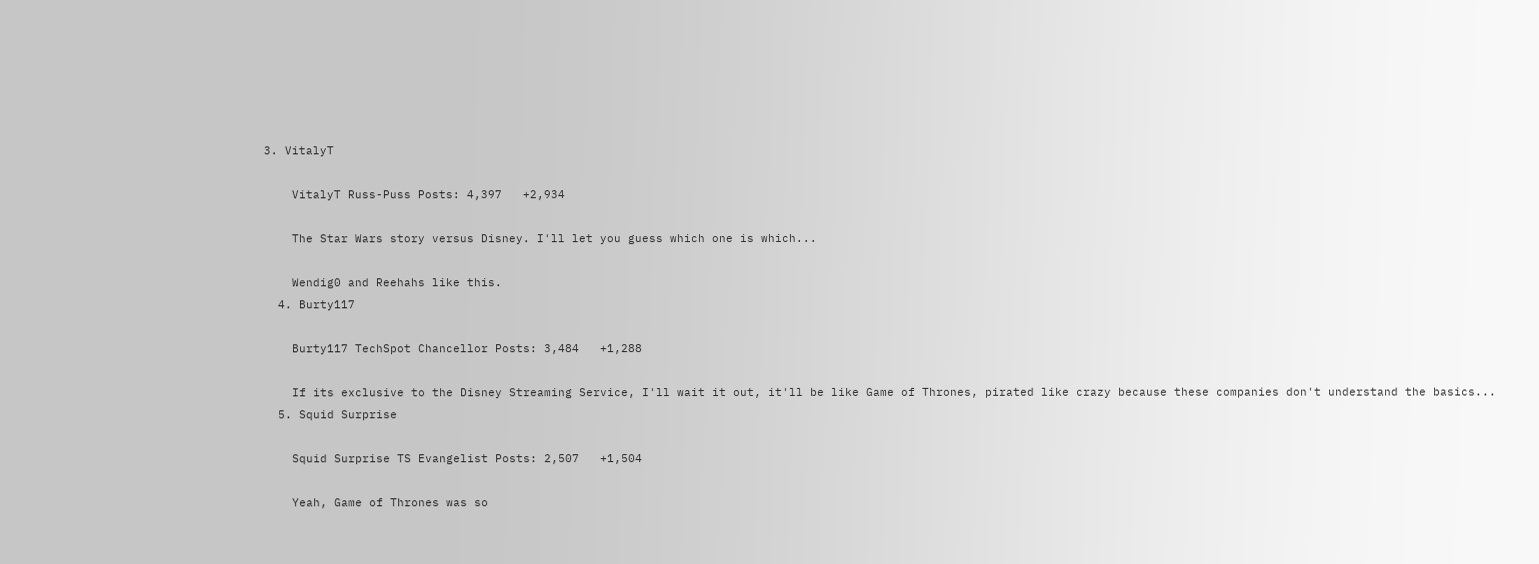3. VitalyT

    VitalyT Russ-Puss Posts: 4,397   +2,934

    The Star Wars story versus Disney. I'll let you guess which one is which...

    Wendig0 and Reehahs like this.
  4. Burty117

    Burty117 TechSpot Chancellor Posts: 3,484   +1,288

    If its exclusive to the Disney Streaming Service, I'll wait it out, it'll be like Game of Thrones, pirated like crazy because these companies don't understand the basics...
  5. Squid Surprise

    Squid Surprise TS Evangelist Posts: 2,507   +1,504

    Yeah, Game of Thrones was so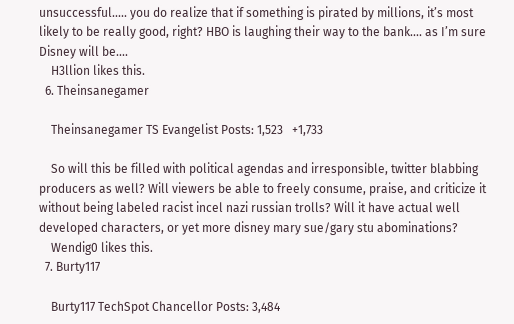unsuccessful..... you do realize that if something is pirated by millions, it’s most likely to be really good, right? HBO is laughing their way to the bank.... as I’m sure Disney will be....
    H3llion likes this.
  6. Theinsanegamer

    Theinsanegamer TS Evangelist Posts: 1,523   +1,733

    So will this be filled with political agendas and irresponsible, twitter blabbing producers as well? Will viewers be able to freely consume, praise, and criticize it without being labeled racist incel nazi russian trolls? Will it have actual well developed characters, or yet more disney mary sue/gary stu abominations?
    Wendig0 likes this.
  7. Burty117

    Burty117 TechSpot Chancellor Posts: 3,484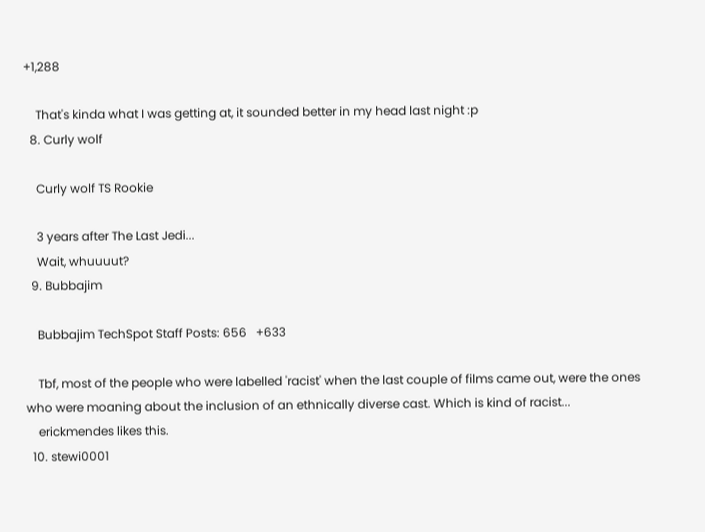+1,288

    That's kinda what I was getting at, it sounded better in my head last night :p
  8. Curly wolf

    Curly wolf TS Rookie

    3 years after The Last Jedi...
    Wait, whuuuut?
  9. Bubbajim

    Bubbajim TechSpot Staff Posts: 656   +633

    Tbf, most of the people who were labelled 'racist' when the last couple of films came out, were the ones who were moaning about the inclusion of an ethnically diverse cast. Which is kind of racist...
    erickmendes likes this.
  10. stewi0001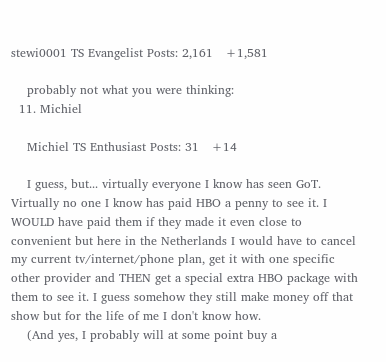stewi0001 TS Evangelist Posts: 2,161   +1,581

    probably not what you were thinking:
  11. Michiel

    Michiel TS Enthusiast Posts: 31   +14

    I guess, but... virtually everyone I know has seen GoT. Virtually no one I know has paid HBO a penny to see it. I WOULD have paid them if they made it even close to convenient but here in the Netherlands I would have to cancel my current tv/internet/phone plan, get it with one specific other provider and THEN get a special extra HBO package with them to see it. I guess somehow they still make money off that show but for the life of me I don't know how.
    (And yes, I probably will at some point buy a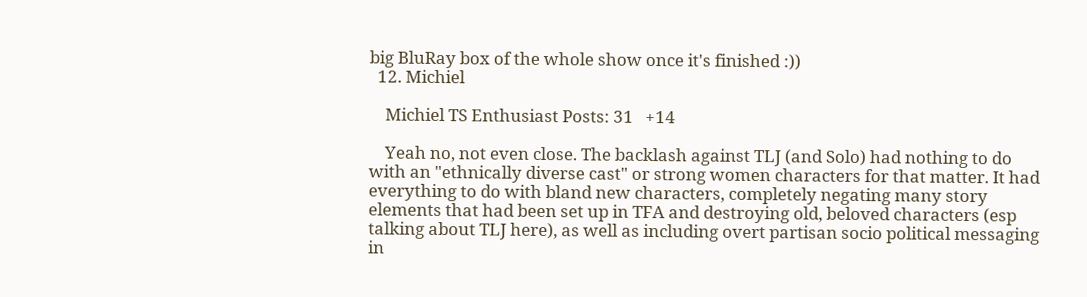big BluRay box of the whole show once it's finished :))
  12. Michiel

    Michiel TS Enthusiast Posts: 31   +14

    Yeah no, not even close. The backlash against TLJ (and Solo) had nothing to do with an "ethnically diverse cast" or strong women characters for that matter. It had everything to do with bland new characters, completely negating many story elements that had been set up in TFA and destroying old, beloved characters (esp talking about TLJ here), as well as including overt partisan socio political messaging in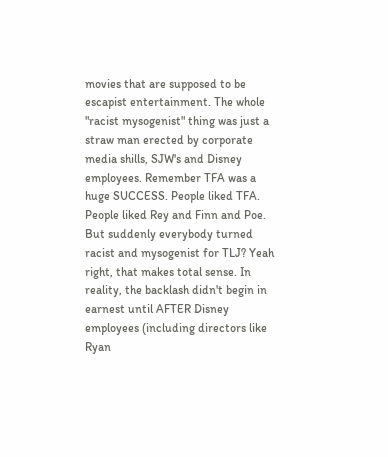movies that are supposed to be escapist entertainment. The whole "racist mysogenist" thing was just a straw man erected by corporate media shills, SJW's and Disney employees. Remember TFA was a huge SUCCESS. People liked TFA. People liked Rey and Finn and Poe. But suddenly everybody turned racist and mysogenist for TLJ? Yeah right, that makes total sense. In reality, the backlash didn't begin in earnest until AFTER Disney employees (including directors like Ryan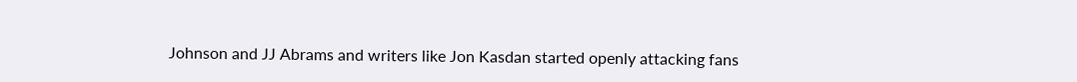Johnson and JJ Abrams and writers like Jon Kasdan started openly attacking fans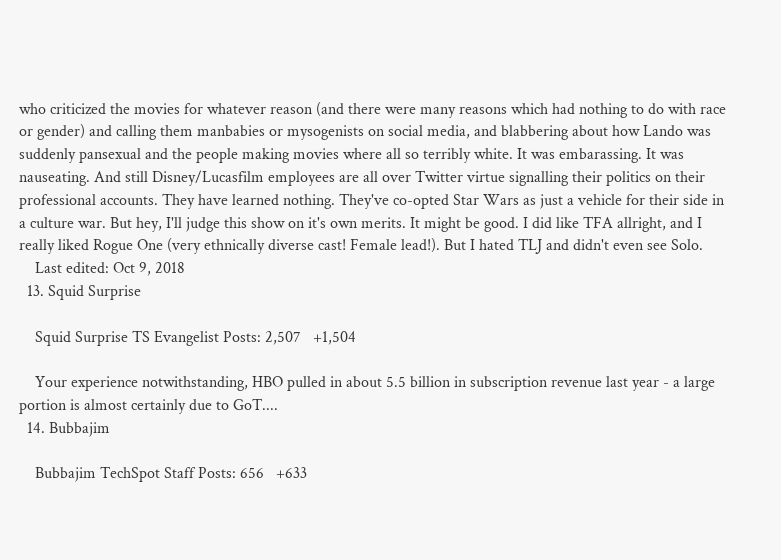who criticized the movies for whatever reason (and there were many reasons which had nothing to do with race or gender) and calling them manbabies or mysogenists on social media, and blabbering about how Lando was suddenly pansexual and the people making movies where all so terribly white. It was embarassing. It was nauseating. And still Disney/Lucasfilm employees are all over Twitter virtue signalling their politics on their professional accounts. They have learned nothing. They've co-opted Star Wars as just a vehicle for their side in a culture war. But hey, I'll judge this show on it's own merits. It might be good. I did like TFA allright, and I really liked Rogue One (very ethnically diverse cast! Female lead!). But I hated TLJ and didn't even see Solo.
    Last edited: Oct 9, 2018
  13. Squid Surprise

    Squid Surprise TS Evangelist Posts: 2,507   +1,504

    Your experience notwithstanding, HBO pulled in about 5.5 billion in subscription revenue last year - a large portion is almost certainly due to GoT....
  14. Bubbajim

    Bubbajim TechSpot Staff Posts: 656   +633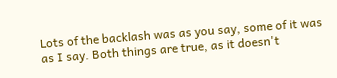Lots of the backlash was as you say, some of it was as I say. Both things are true, as it doesn't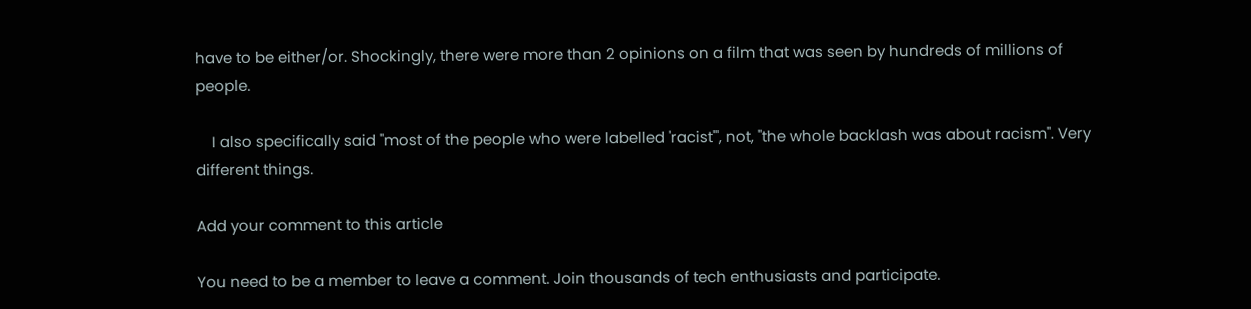have to be either/or. Shockingly, there were more than 2 opinions on a film that was seen by hundreds of millions of people.

    I also specifically said "most of the people who were labelled 'racist'", not, "the whole backlash was about racism". Very different things.

Add your comment to this article

You need to be a member to leave a comment. Join thousands of tech enthusiasts and participate.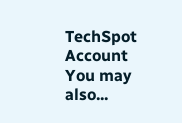TechSpot Account You may also...